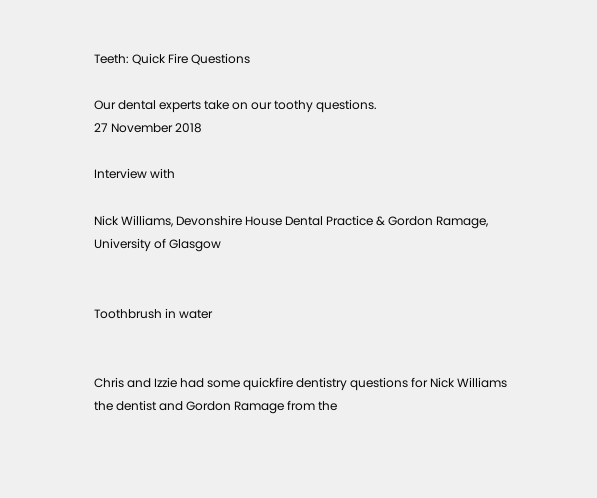Teeth: Quick Fire Questions

Our dental experts take on our toothy questions.
27 November 2018

Interview with

Nick Williams, Devonshire House Dental Practice & Gordon Ramage, University of Glasgow


Toothbrush in water


Chris and Izzie had some quickfire dentistry questions for Nick Williams the dentist and Gordon Ramage from the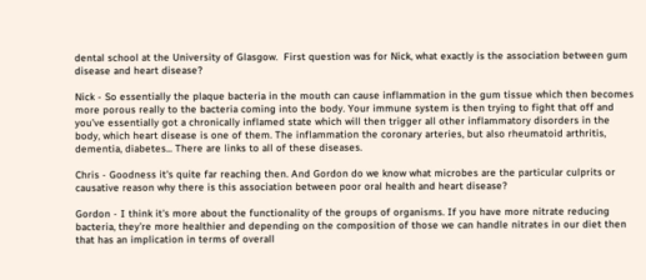dental school at the University of Glasgow.  First question was for Nick, what exactly is the association between gum disease and heart disease?

Nick - So essentially the plaque bacteria in the mouth can cause inflammation in the gum tissue which then becomes more porous really to the bacteria coming into the body. Your immune system is then trying to fight that off and you’ve essentially got a chronically inflamed state which will then trigger all other inflammatory disorders in the body, which heart disease is one of them. The inflammation the coronary arteries, but also rheumatoid arthritis, dementia, diabetes... There are links to all of these diseases.

Chris - Goodness it's quite far reaching then. And Gordon do we know what microbes are the particular culprits or causative reason why there is this association between poor oral health and heart disease?

Gordon - I think it's more about the functionality of the groups of organisms. If you have more nitrate reducing bacteria, they’re more healthier and depending on the composition of those we can handle nitrates in our diet then that has an implication in terms of overall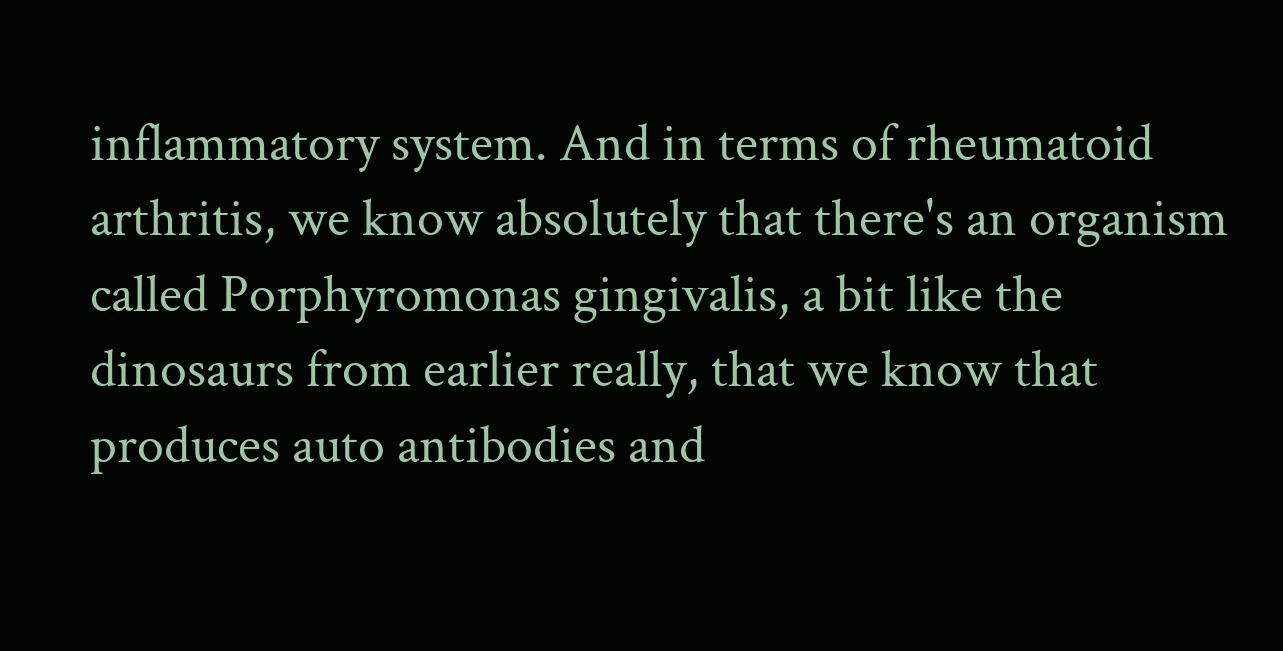inflammatory system. And in terms of rheumatoid arthritis, we know absolutely that there's an organism called Porphyromonas gingivalis, a bit like the dinosaurs from earlier really, that we know that produces auto antibodies and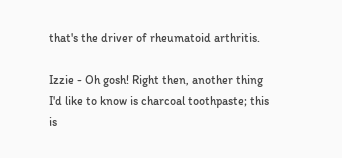that's the driver of rheumatoid arthritis.

Izzie - Oh gosh! Right then, another thing I'd like to know is charcoal toothpaste; this is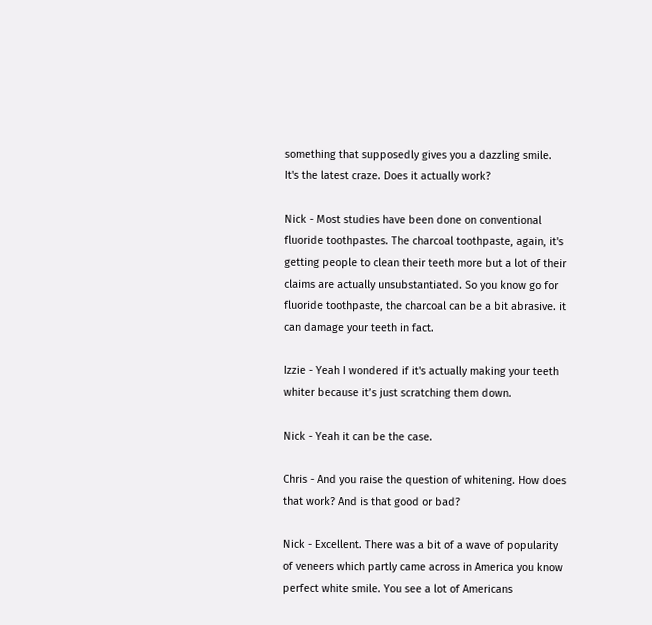something that supposedly gives you a dazzling smile. It's the latest craze. Does it actually work?

Nick - Most studies have been done on conventional fluoride toothpastes. The charcoal toothpaste, again, it's getting people to clean their teeth more but a lot of their claims are actually unsubstantiated. So you know go for fluoride toothpaste, the charcoal can be a bit abrasive. it can damage your teeth in fact.

Izzie - Yeah I wondered if it's actually making your teeth whiter because it’s just scratching them down.

Nick - Yeah it can be the case.

Chris - And you raise the question of whitening. How does that work? And is that good or bad?

Nick - Excellent. There was a bit of a wave of popularity of veneers which partly came across in America you know perfect white smile. You see a lot of Americans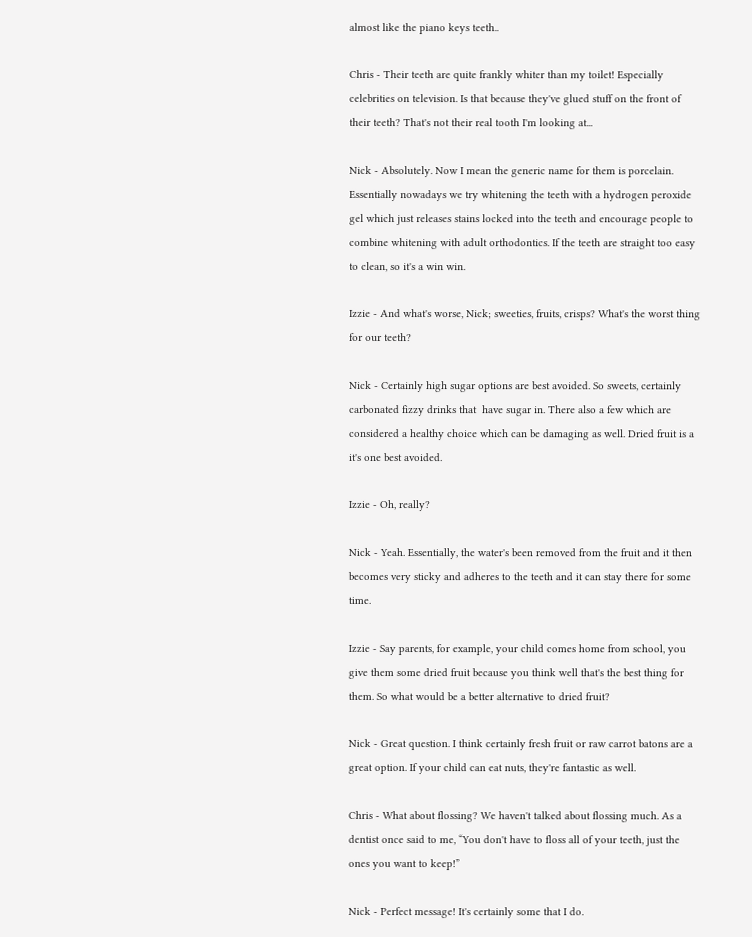almost like the piano keys teeth..

Chris - Their teeth are quite frankly whiter than my toilet! Especially celebrities on television. Is that because they've glued stuff on the front of their teeth? That's not their real tooth I'm looking at...

Nick - Absolutely. Now I mean the generic name for them is porcelain. Essentially nowadays we try whitening the teeth with a hydrogen peroxide gel which just releases stains locked into the teeth and encourage people to combine whitening with adult orthodontics. If the teeth are straight too easy to clean, so it's a win win.

Izzie - And what's worse, Nick; sweeties, fruits, crisps? What's the worst thing for our teeth?

Nick - Certainly high sugar options are best avoided. So sweets, certainly carbonated fizzy drinks that  have sugar in. There also a few which are considered a healthy choice which can be damaging as well. Dried fruit is a it's one best avoided.

Izzie - Oh, really?

Nick - Yeah. Essentially, the water's been removed from the fruit and it then becomes very sticky and adheres to the teeth and it can stay there for some time.

Izzie - Say parents, for example, your child comes home from school, you give them some dried fruit because you think well that's the best thing for them. So what would be a better alternative to dried fruit?

Nick - Great question. I think certainly fresh fruit or raw carrot batons are a great option. If your child can eat nuts, they're fantastic as well.

Chris - What about flossing? We haven't talked about flossing much. As a dentist once said to me, “You don't have to floss all of your teeth, just the ones you want to keep!”

Nick - Perfect message! It's certainly some that I do.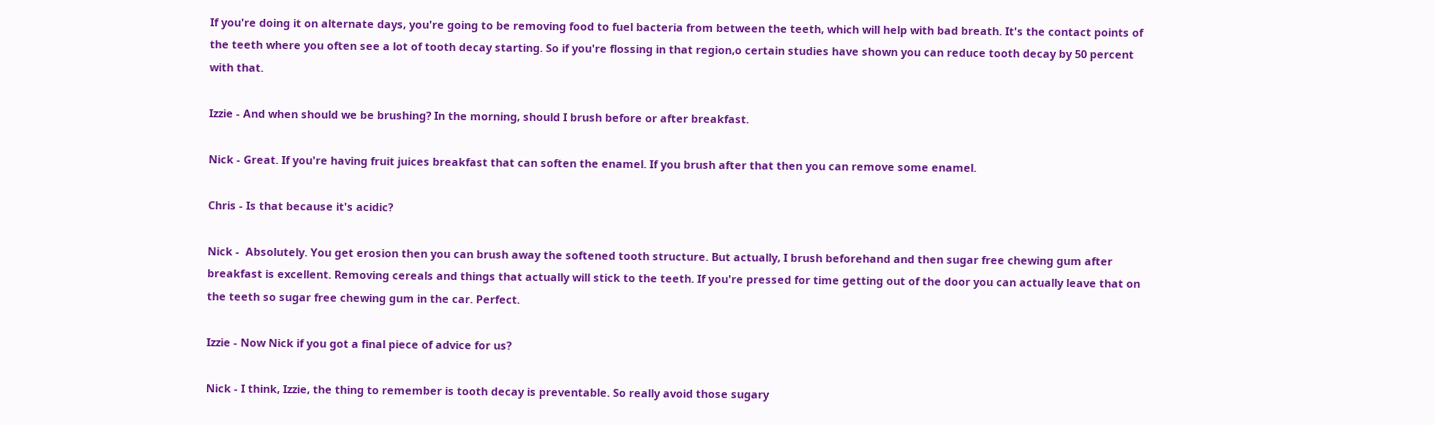If you're doing it on alternate days, you're going to be removing food to fuel bacteria from between the teeth, which will help with bad breath. It's the contact points of the teeth where you often see a lot of tooth decay starting. So if you're flossing in that region,o certain studies have shown you can reduce tooth decay by 50 percent with that.

Izzie - And when should we be brushing? In the morning, should I brush before or after breakfast.

Nick - Great. If you're having fruit juices breakfast that can soften the enamel. If you brush after that then you can remove some enamel.

Chris - Is that because it's acidic?

Nick -  Absolutely. You get erosion then you can brush away the softened tooth structure. But actually, I brush beforehand and then sugar free chewing gum after breakfast is excellent. Removing cereals and things that actually will stick to the teeth. If you're pressed for time getting out of the door you can actually leave that on the teeth so sugar free chewing gum in the car. Perfect.

Izzie - Now Nick if you got a final piece of advice for us?

Nick - I think, Izzie, the thing to remember is tooth decay is preventable. So really avoid those sugary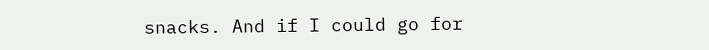snacks. And if I could go for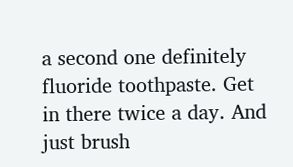a second one definitely fluoride toothpaste. Get in there twice a day. And just brush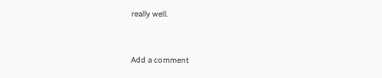really well.


Add a comment